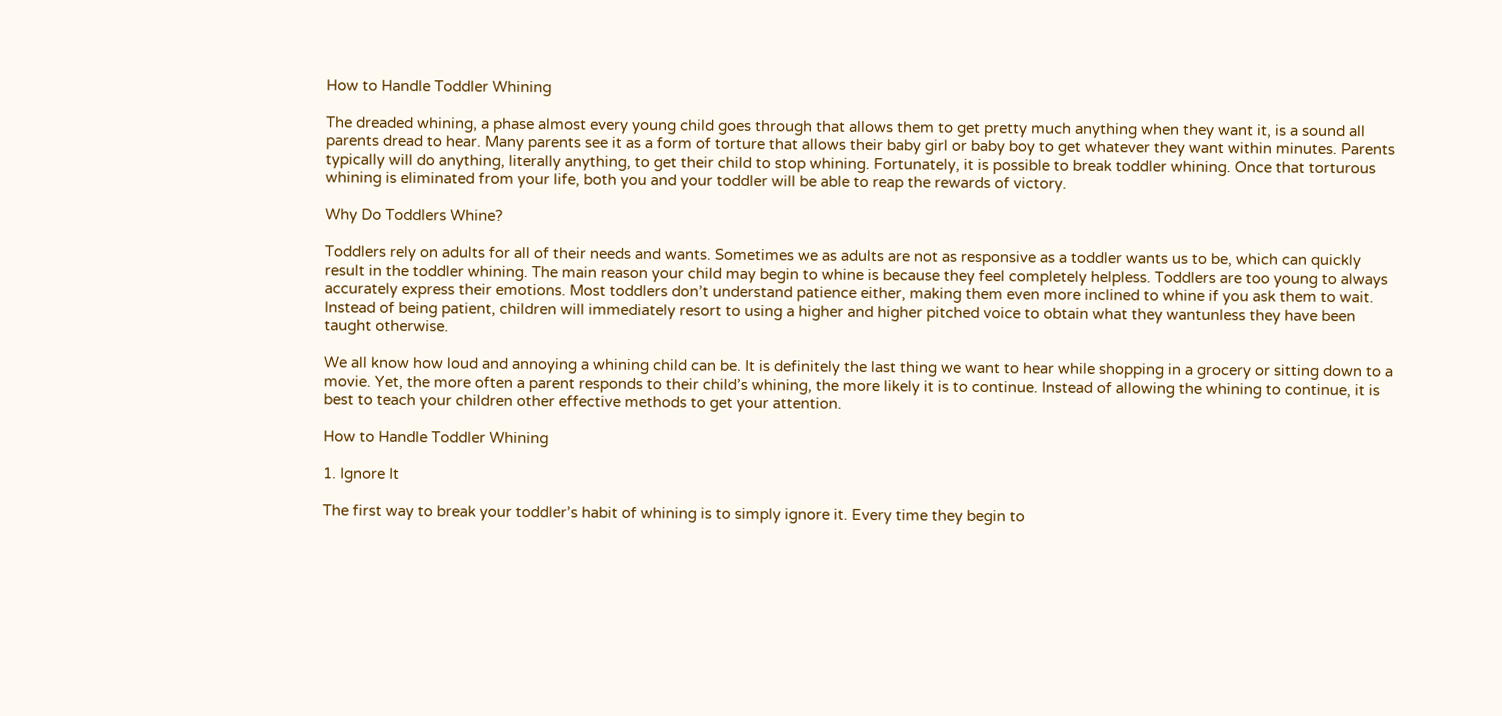How to Handle Toddler Whining

The dreaded whining, a phase almost every young child goes through that allows them to get pretty much anything when they want it, is a sound all parents dread to hear. Many parents see it as a form of torture that allows their baby girl or baby boy to get whatever they want within minutes. Parents typically will do anything, literally anything, to get their child to stop whining. Fortunately, it is possible to break toddler whining. Once that torturous whining is eliminated from your life, both you and your toddler will be able to reap the rewards of victory.

Why Do Toddlers Whine?

Toddlers rely on adults for all of their needs and wants. Sometimes we as adults are not as responsive as a toddler wants us to be, which can quickly result in the toddler whining. The main reason your child may begin to whine is because they feel completely helpless. Toddlers are too young to always accurately express their emotions. Most toddlers don’t understand patience either, making them even more inclined to whine if you ask them to wait. Instead of being patient, children will immediately resort to using a higher and higher pitched voice to obtain what they wantunless they have been taught otherwise.

We all know how loud and annoying a whining child can be. It is definitely the last thing we want to hear while shopping in a grocery or sitting down to a movie. Yet, the more often a parent responds to their child’s whining, the more likely it is to continue. Instead of allowing the whining to continue, it is best to teach your children other effective methods to get your attention.

How to Handle Toddler Whining

1. Ignore It

The first way to break your toddler’s habit of whining is to simply ignore it. Every time they begin to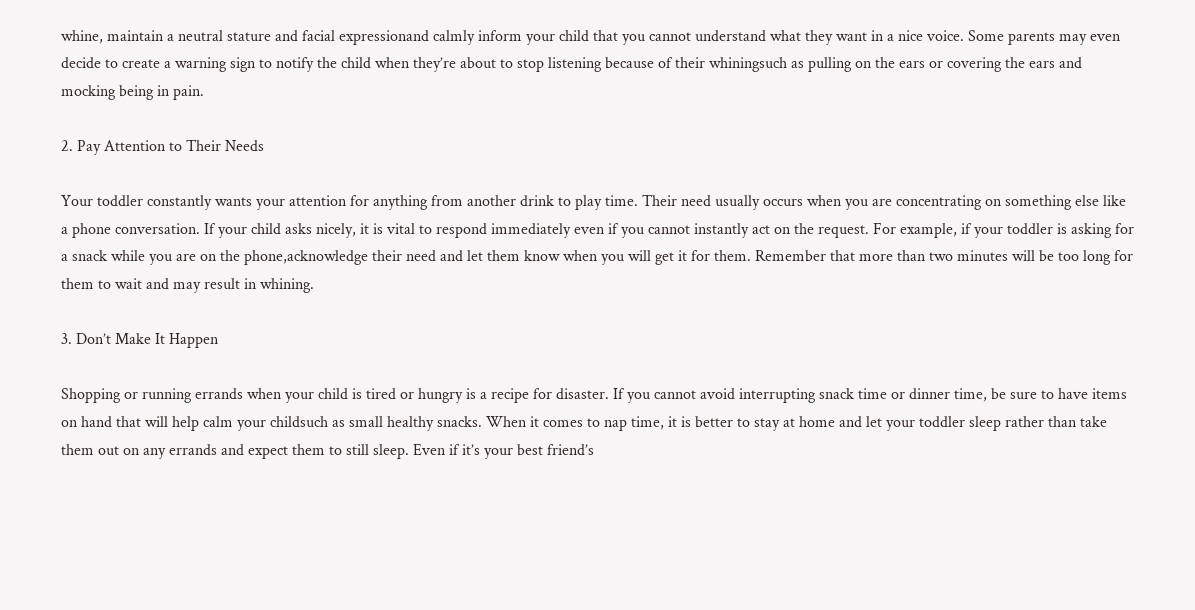whine, maintain a neutral stature and facial expressionand calmly inform your child that you cannot understand what they want in a nice voice. Some parents may even decide to create a warning sign to notify the child when they’re about to stop listening because of their whiningsuch as pulling on the ears or covering the ears and mocking being in pain.

2. Pay Attention to Their Needs

Your toddler constantly wants your attention for anything from another drink to play time. Their need usually occurs when you are concentrating on something else like a phone conversation. If your child asks nicely, it is vital to respond immediately even if you cannot instantly act on the request. For example, if your toddler is asking for a snack while you are on the phone,acknowledge their need and let them know when you will get it for them. Remember that more than two minutes will be too long for them to wait and may result in whining.

3. Don’t Make It Happen

Shopping or running errands when your child is tired or hungry is a recipe for disaster. If you cannot avoid interrupting snack time or dinner time, be sure to have items on hand that will help calm your childsuch as small healthy snacks. When it comes to nap time, it is better to stay at home and let your toddler sleep rather than take them out on any errands and expect them to still sleep. Even if it’s your best friend’s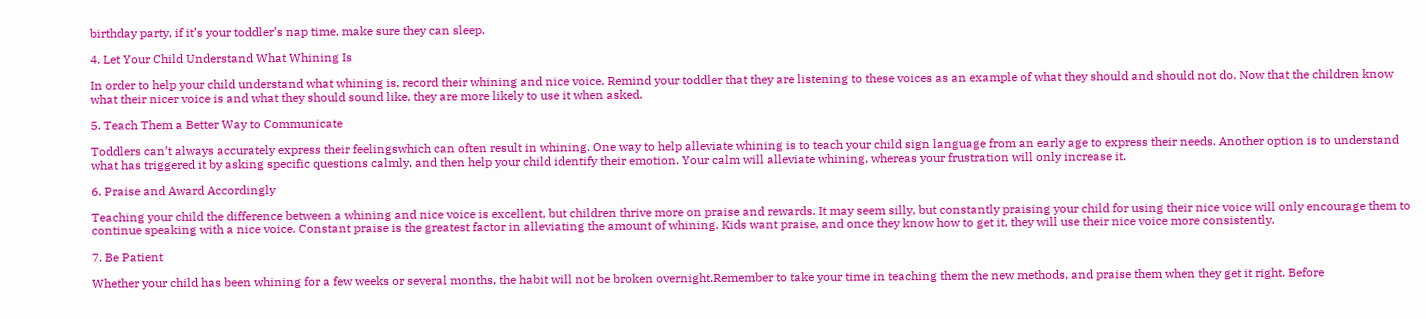birthday party, if it’s your toddler’s nap time, make sure they can sleep.

4. Let Your Child Understand What Whining Is

In order to help your child understand what whining is, record their whining and nice voice. Remind your toddler that they are listening to these voices as an example of what they should and should not do. Now that the children know what their nicer voice is and what they should sound like, they are more likely to use it when asked.

5. Teach Them a Better Way to Communicate

Toddlers can’t always accurately express their feelingswhich can often result in whining. One way to help alleviate whining is to teach your child sign language from an early age to express their needs. Another option is to understand what has triggered it by asking specific questions calmly, and then help your child identify their emotion. Your calm will alleviate whining, whereas your frustration will only increase it.

6. Praise and Award Accordingly

Teaching your child the difference between a whining and nice voice is excellent, but children thrive more on praise and rewards. It may seem silly, but constantly praising your child for using their nice voice will only encourage them to continue speaking with a nice voice. Constant praise is the greatest factor in alleviating the amount of whining. Kids want praise, and once they know how to get it, they will use their nice voice more consistently.

7. Be Patient

Whether your child has been whining for a few weeks or several months, the habit will not be broken overnight.Remember to take your time in teaching them the new methods, and praise them when they get it right. Before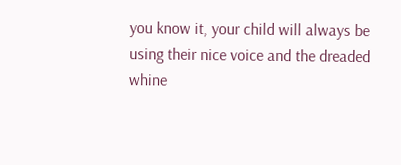you know it, your child will always be using their nice voice and the dreaded whine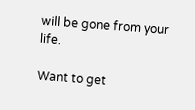will be gone from your life.

Want to get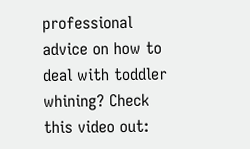professional advice on how to deal with toddler whining? Check this video out: